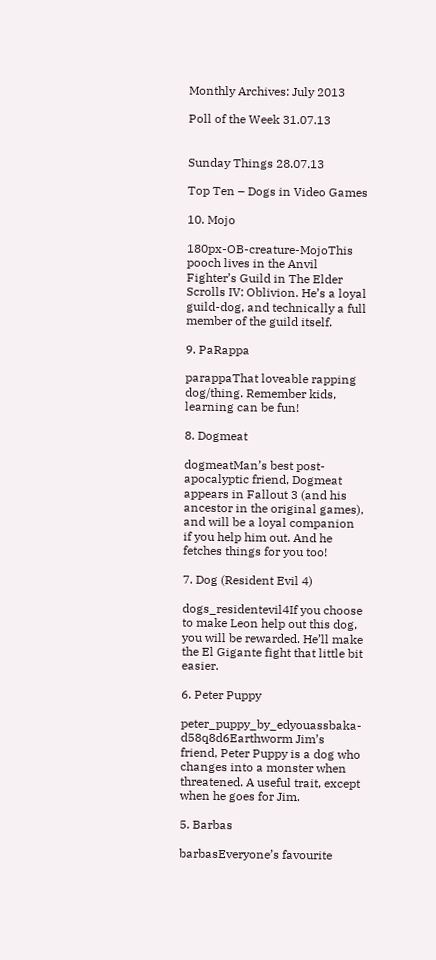Monthly Archives: July 2013

Poll of the Week 31.07.13


Sunday Things 28.07.13

Top Ten – Dogs in Video Games

10. Mojo

180px-OB-creature-MojoThis pooch lives in the Anvil Fighter’s Guild in The Elder Scrolls IV: Oblivion. He’s a loyal guild-dog, and technically a full member of the guild itself.

9. PaRappa

parappaThat loveable rapping dog/thing. Remember kids, learning can be fun!

8. Dogmeat

dogmeatMan’s best post-apocalyptic friend, Dogmeat appears in Fallout 3 (and his ancestor in the original games), and will be a loyal companion if you help him out. And he fetches things for you too!

7. Dog (Resident Evil 4)

dogs_residentevil4If you choose to make Leon help out this dog, you will be rewarded. He’ll make the El Gigante fight that little bit easier.

6. Peter Puppy

peter_puppy_by_edyouassbaka-d58q8d6Earthworm Jim’s friend, Peter Puppy is a dog who changes into a monster when threatened. A useful trait, except when he goes for Jim.

5. Barbas

barbasEveryone’s favourite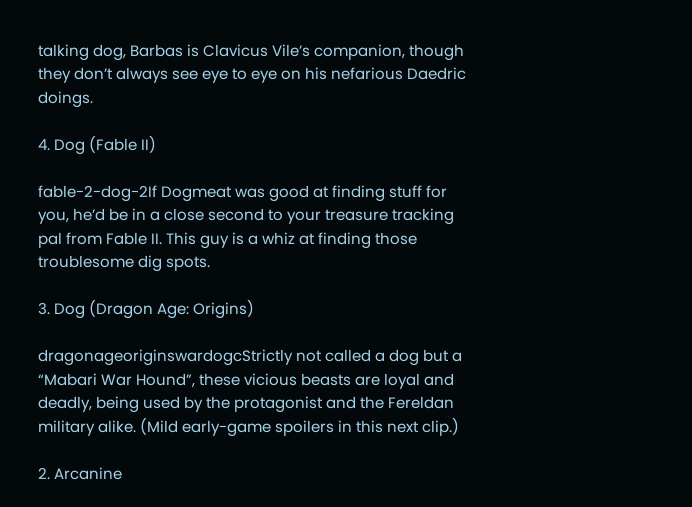talking dog, Barbas is Clavicus Vile’s companion, though they don’t always see eye to eye on his nefarious Daedric doings.

4. Dog (Fable II)

fable-2-dog-2If Dogmeat was good at finding stuff for you, he’d be in a close second to your treasure tracking pal from Fable II. This guy is a whiz at finding those troublesome dig spots.

3. Dog (Dragon Age: Origins)

dragonageoriginswardogcStrictly not called a dog but a “Mabari War Hound”, these vicious beasts are loyal and deadly, being used by the protagonist and the Fereldan military alike. (Mild early-game spoilers in this next clip.)

2. Arcanine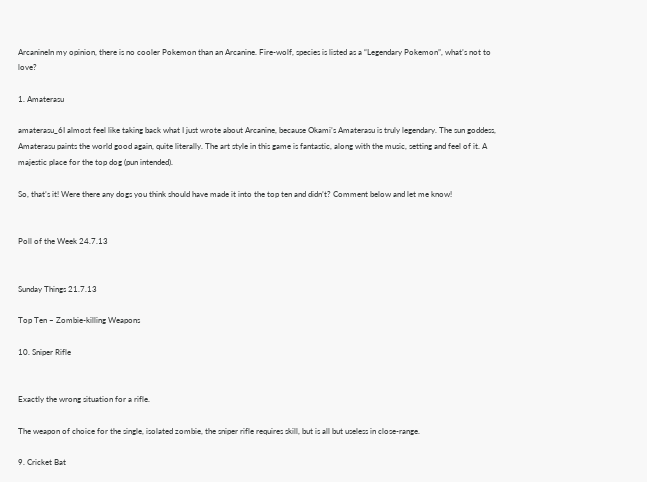ArcanineIn my opinion, there is no cooler Pokemon than an Arcanine. Fire-wolf, species is listed as a “Legendary Pokemon”, what’s not to love?

1. Amaterasu

amaterasu_6I almost feel like taking back what I just wrote about Arcanine, because Okami’s Amaterasu is truly legendary. The sun goddess, Amaterasu paints the world good again, quite literally. The art style in this game is fantastic, along with the music, setting and feel of it. A majestic place for the top dog (pun intended).

So, that’s it! Were there any dogs you think should have made it into the top ten and didn’t? Comment below and let me know!


Poll of the Week 24.7.13


Sunday Things 21.7.13

Top Ten – Zombie-killing Weapons

10. Sniper Rifle


Exactly the wrong situation for a rifle.

The weapon of choice for the single, isolated zombie, the sniper rifle requires skill, but is all but useless in close-range.

9. Cricket Bat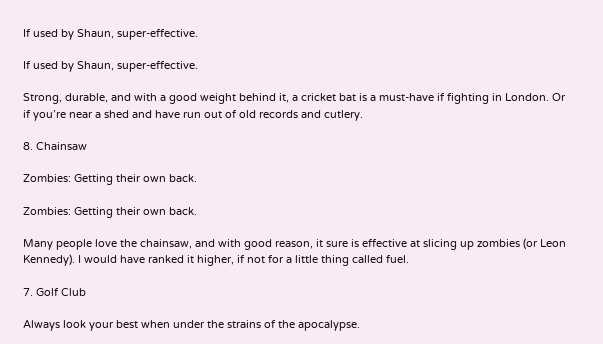If used by Shaun, super-effective.

If used by Shaun, super-effective.

Strong, durable, and with a good weight behind it, a cricket bat is a must-have if fighting in London. Or if you’re near a shed and have run out of old records and cutlery.

8. Chainsaw

Zombies: Getting their own back.

Zombies: Getting their own back.

Many people love the chainsaw, and with good reason, it sure is effective at slicing up zombies (or Leon Kennedy). I would have ranked it higher, if not for a little thing called fuel.

7. Golf Club

Always look your best when under the strains of the apocalypse.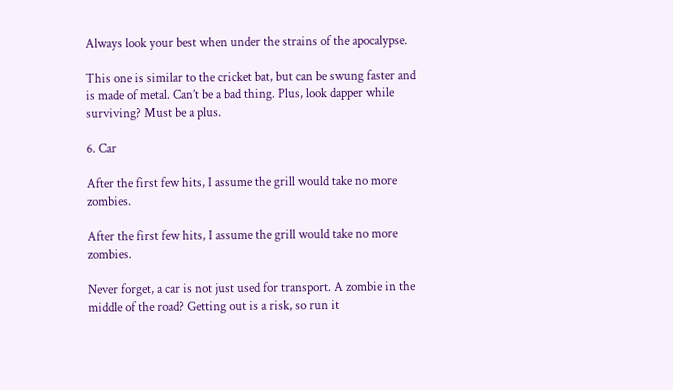Always look your best when under the strains of the apocalypse.

This one is similar to the cricket bat, but can be swung faster and is made of metal. Can’t be a bad thing. Plus, look dapper while surviving? Must be a plus.

6. Car

After the first few hits, I assume the grill would take no more zombies.

After the first few hits, I assume the grill would take no more zombies.

Never forget, a car is not just used for transport. A zombie in the middle of the road? Getting out is a risk, so run it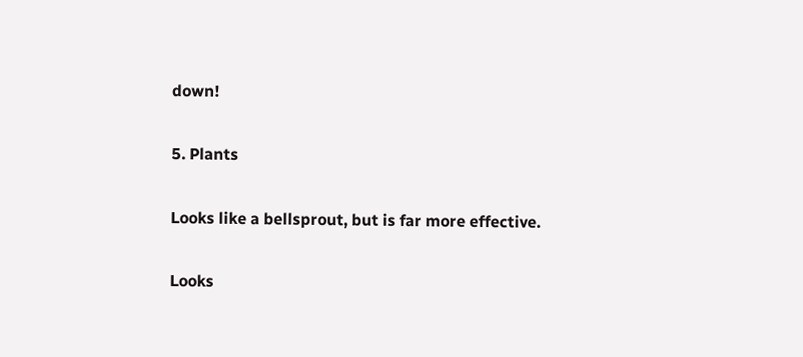down!

5. Plants

Looks like a bellsprout, but is far more effective.

Looks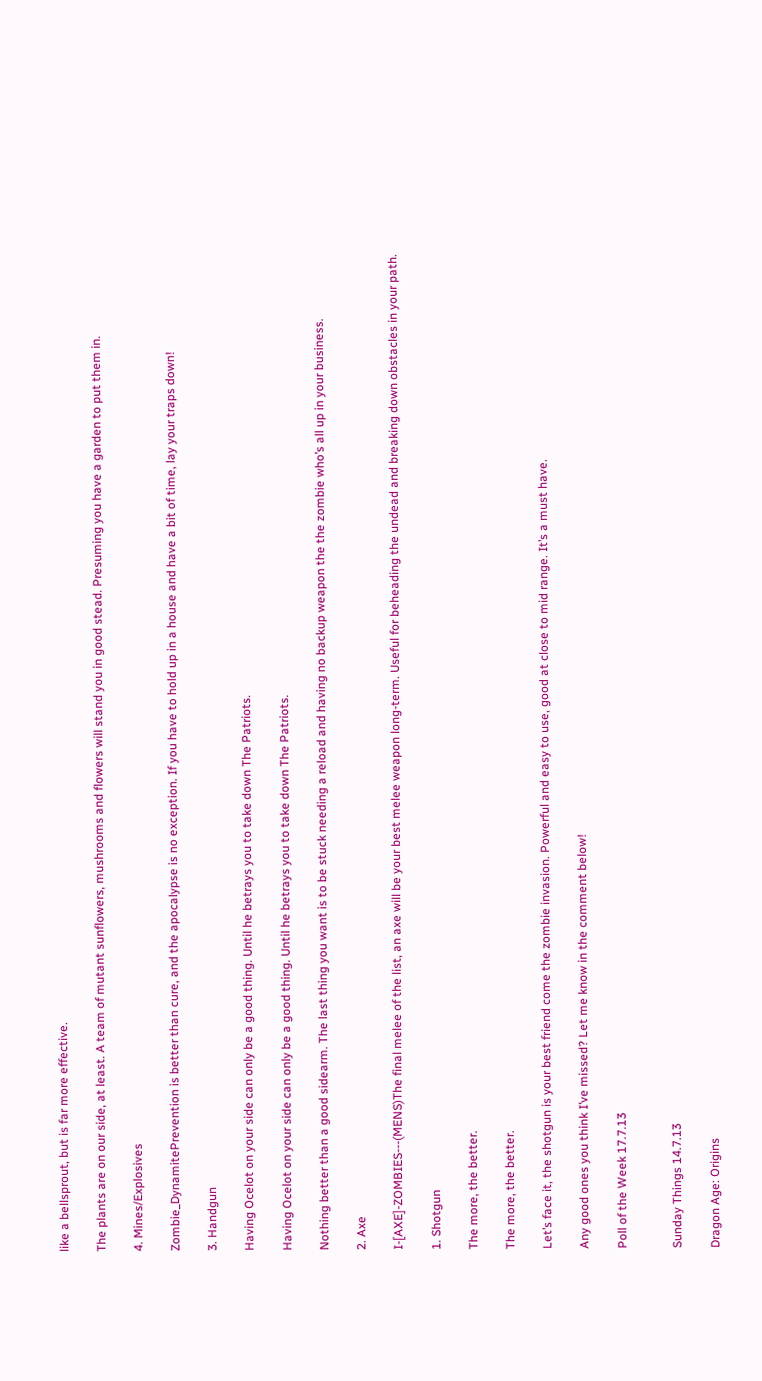like a bellsprout, but is far more effective.

The plants are on our side, at least. A team of mutant sunflowers, mushrooms and flowers will stand you in good stead. Presuming you have a garden to put them in.

4. Mines/Explosives

Zombie_DynamitePrevention is better than cure, and the apocalypse is no exception. If you have to hold up in a house and have a bit of time, lay your traps down!

3. Handgun

Having Ocelot on your side can only be a good thing. Until he betrays you to take down The Patriots.

Having Ocelot on your side can only be a good thing. Until he betrays you to take down The Patriots.

Nothing better than a good sidearm. The last thing you want is to be stuck needing a reload and having no backup weapon the the zombie who’s all up in your business.

2. Axe

I-[AXE]-ZOMBIES---(MENS)The final melee of the list, an axe will be your best melee weapon long-term. Useful for beheading the undead and breaking down obstacles in your path.

1. Shotgun

The more, the better.

The more, the better.

Let’s face it, the shotgun is your best friend come the zombie invasion. Powerful and easy to use, good at close to mid range. It’s a must have.

Any good ones you think I’ve missed? Let me know in the comment below!

Poll of the Week 17.7.13


Sunday Things 14.7.13

Dragon Age: Origins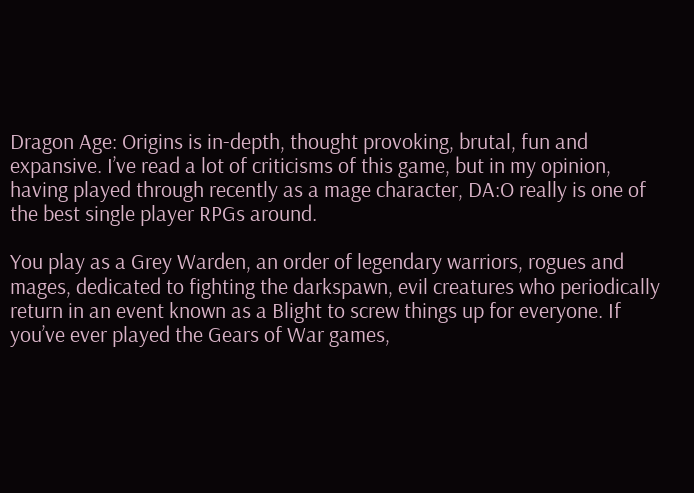Dragon Age: Origins is in-depth, thought provoking, brutal, fun and expansive. I’ve read a lot of criticisms of this game, but in my opinion, having played through recently as a mage character, DA:O really is one of the best single player RPGs around.

You play as a Grey Warden, an order of legendary warriors, rogues and mages, dedicated to fighting the darkspawn, evil creatures who periodically return in an event known as a Blight to screw things up for everyone. If you’ve ever played the Gears of War games,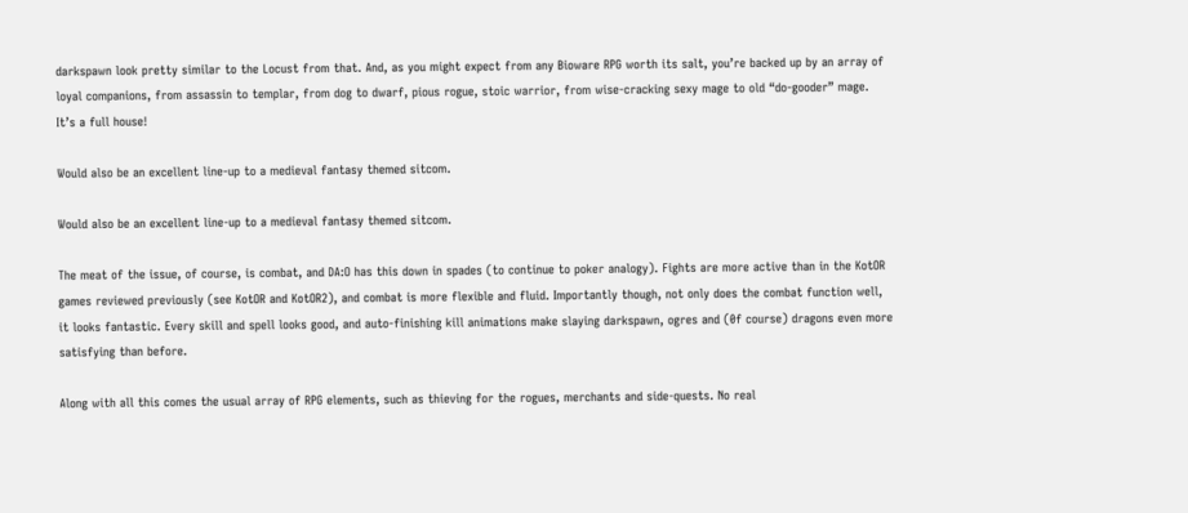darkspawn look pretty similar to the Locust from that. And, as you might expect from any Bioware RPG worth its salt, you’re backed up by an array of loyal companions, from assassin to templar, from dog to dwarf, pious rogue, stoic warrior, from wise-cracking sexy mage to old “do-gooder” mage. It’s a full house!

Would also be an excellent line-up to a medieval fantasy themed sitcom.

Would also be an excellent line-up to a medieval fantasy themed sitcom.

The meat of the issue, of course, is combat, and DA:O has this down in spades (to continue to poker analogy). Fights are more active than in the KotOR games reviewed previously (see KotOR and KotOR2), and combat is more flexible and fluid. Importantly though, not only does the combat function well, it looks fantastic. Every skill and spell looks good, and auto-finishing kill animations make slaying darkspawn, ogres and (0f course) dragons even more satisfying than before.

Along with all this comes the usual array of RPG elements, such as thieving for the rogues, merchants and side-quests. No real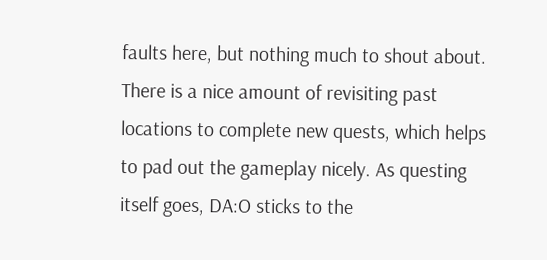faults here, but nothing much to shout about. There is a nice amount of revisiting past locations to complete new quests, which helps to pad out the gameplay nicely. As questing itself goes, DA:O sticks to the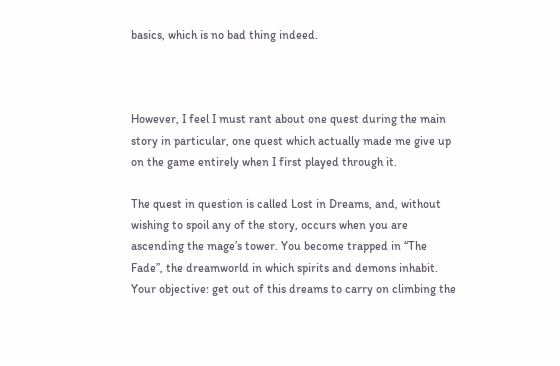basics, which is no bad thing indeed.



However, I feel I must rant about one quest during the main story in particular, one quest which actually made me give up on the game entirely when I first played through it.

The quest in question is called Lost in Dreams, and, without wishing to spoil any of the story, occurs when you are ascending the mage’s tower. You become trapped in “The Fade”, the dreamworld in which spirits and demons inhabit. Your objective: get out of this dreams to carry on climbing the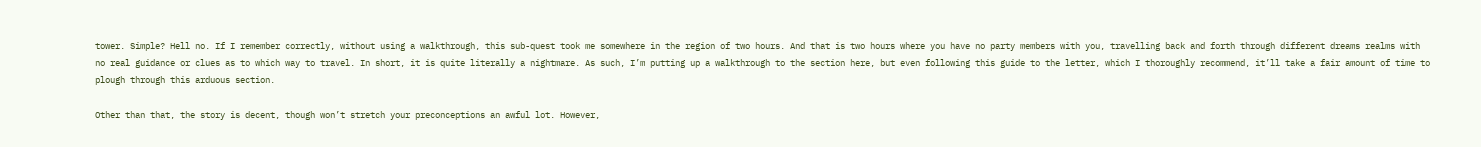tower. Simple? Hell no. If I remember correctly, without using a walkthrough, this sub-quest took me somewhere in the region of two hours. And that is two hours where you have no party members with you, travelling back and forth through different dreams realms with no real guidance or clues as to which way to travel. In short, it is quite literally a nightmare. As such, I’m putting up a walkthrough to the section here, but even following this guide to the letter, which I thoroughly recommend, it’ll take a fair amount of time to plough through this arduous section.

Other than that, the story is decent, though won’t stretch your preconceptions an awful lot. However,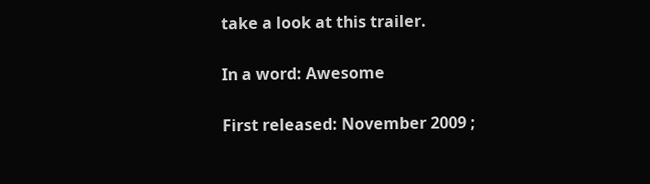take a look at this trailer.

In a word: Awesome

First released: November 2009 ;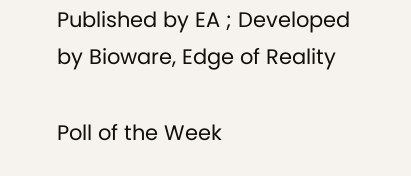Published by EA ; Developed by Bioware, Edge of Reality

Poll of the Week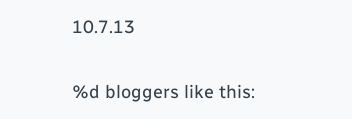10.7.13


%d bloggers like this: